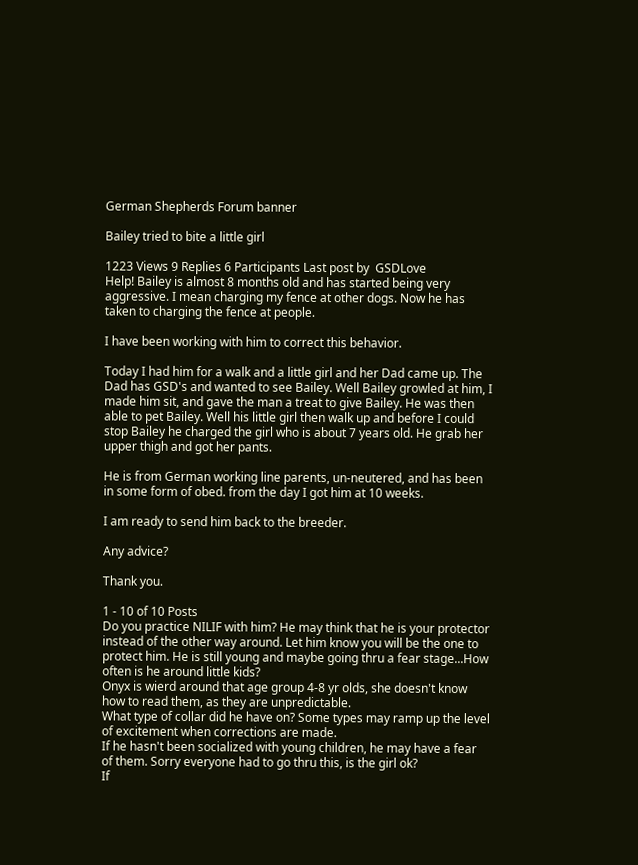German Shepherds Forum banner

Bailey tried to bite a little girl

1223 Views 9 Replies 6 Participants Last post by  GSDLove
Help! Bailey is almost 8 months old and has started being very aggressive. I mean charging my fence at other dogs. Now he has taken to charging the fence at people.

I have been working with him to correct this behavior.

Today I had him for a walk and a little girl and her Dad came up. The Dad has GSD's and wanted to see Bailey. Well Bailey growled at him, I made him sit, and gave the man a treat to give Bailey. He was then able to pet Bailey. Well his little girl then walk up and before I could stop Bailey he charged the girl who is about 7 years old. He grab her upper thigh and got her pants.

He is from German working line parents, un-neutered, and has been in some form of obed. from the day I got him at 10 weeks.

I am ready to send him back to the breeder.

Any advice?

Thank you.

1 - 10 of 10 Posts
Do you practice NILIF with him? He may think that he is your protector instead of the other way around. Let him know you will be the one to protect him. He is still young and maybe going thru a fear stage...How often is he around little kids?
Onyx is wierd around that age group 4-8 yr olds, she doesn't know how to read them, as they are unpredictable.
What type of collar did he have on? Some types may ramp up the level of excitement when corrections are made.
If he hasn't been socialized with young children, he may have a fear of them. Sorry everyone had to go thru this, is the girl ok?
If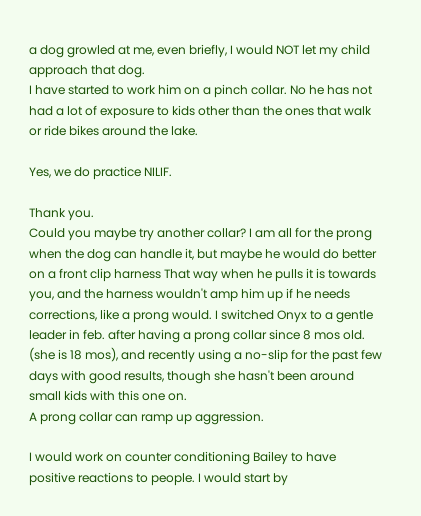a dog growled at me, even briefly, I would NOT let my child approach that dog.
I have started to work him on a pinch collar. No he has not had a lot of exposure to kids other than the ones that walk or ride bikes around the lake.

Yes, we do practice NILIF.

Thank you.
Could you maybe try another collar? I am all for the prong when the dog can handle it, but maybe he would do better on a front clip harness That way when he pulls it is towards you, and the harness wouldn't amp him up if he needs corrections, like a prong would. I switched Onyx to a gentle leader in feb. after having a prong collar since 8 mos old. (she is 18 mos), and recently using a no-slip for the past few days with good results, though she hasn't been around small kids with this one on.
A prong collar can ramp up aggression.

I would work on counter conditioning Bailey to have positive reactions to people. I would start by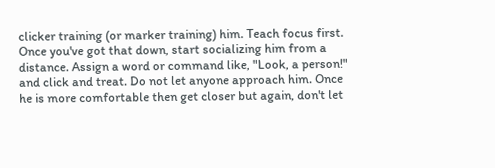clicker training (or marker training) him. Teach focus first. Once you've got that down, start socializing him from a distance. Assign a word or command like, "Look, a person!" and click and treat. Do not let anyone approach him. Once he is more comfortable then get closer but again, don't let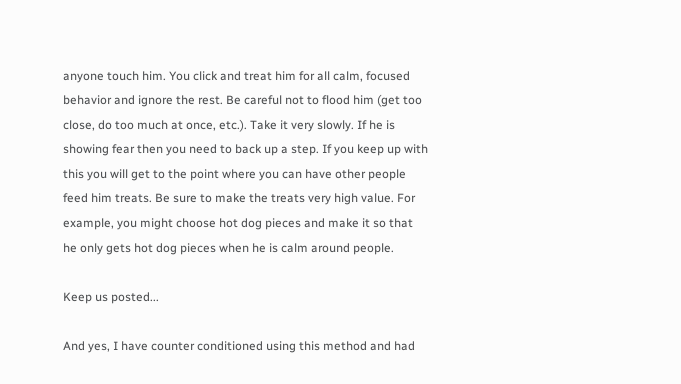anyone touch him. You click and treat him for all calm, focused behavior and ignore the rest. Be careful not to flood him (get too close, do too much at once, etc.). Take it very slowly. If he is showing fear then you need to back up a step. If you keep up with this you will get to the point where you can have other people feed him treats. Be sure to make the treats very high value. For example, you might choose hot dog pieces and make it so that he only gets hot dog pieces when he is calm around people.

Keep us posted...

And yes, I have counter conditioned using this method and had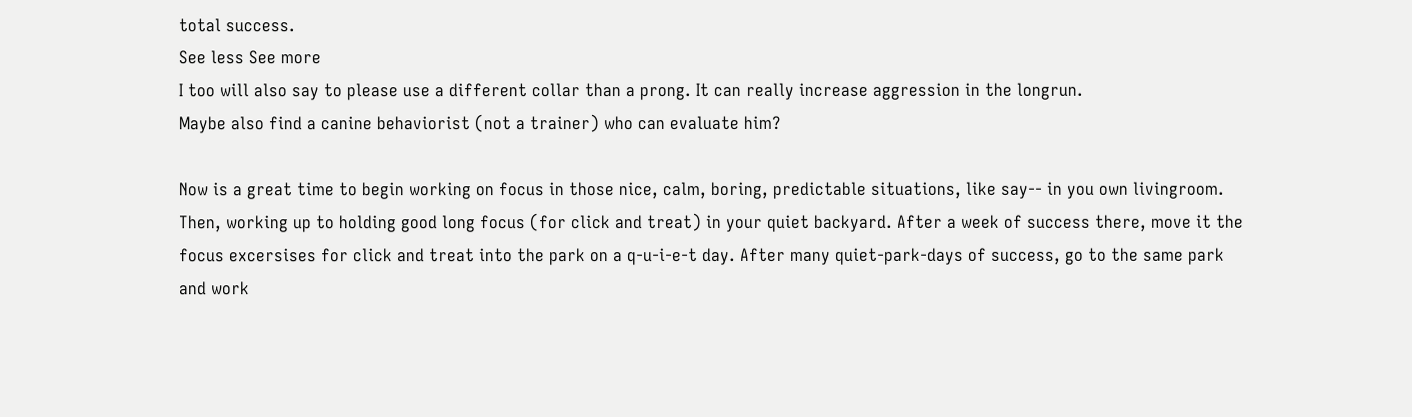total success.
See less See more
I too will also say to please use a different collar than a prong. It can really increase aggression in the longrun.
Maybe also find a canine behaviorist (not a trainer) who can evaluate him?

Now is a great time to begin working on focus in those nice, calm, boring, predictable situations, like say-- in you own livingroom. Then, working up to holding good long focus (for click and treat) in your quiet backyard. After a week of success there, move it the focus excersises for click and treat into the park on a q-u-i-e-t day. After many quiet-park-days of success, go to the same park and work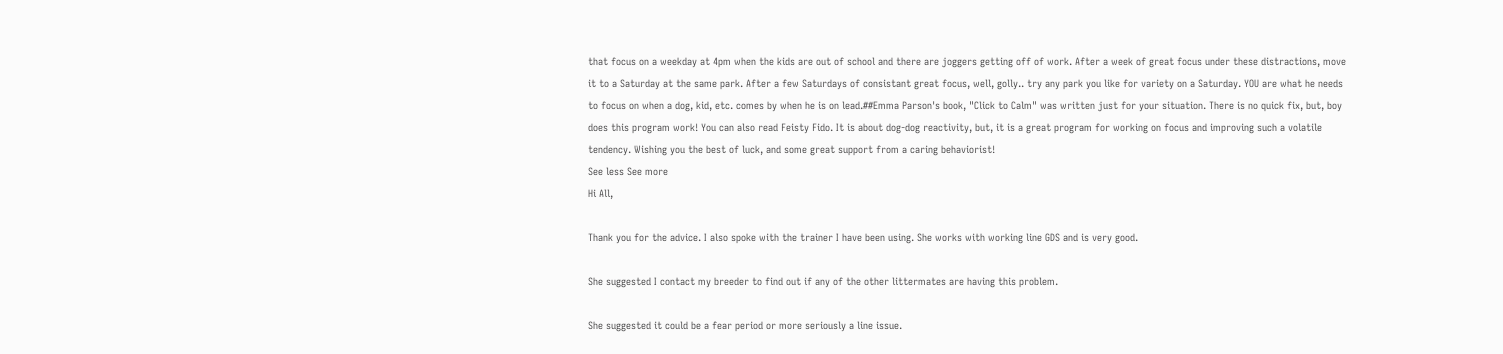that focus on a weekday at 4pm when the kids are out of school and there are joggers getting off of work. After a week of great focus under these distractions, move it to a Saturday at the same park. After a few Saturdays of consistant great focus, well, golly.. try any park you like for variety on a Saturday. YOU are what he needs to focus on when a dog, kid, etc. comes by when he is on lead.##Emma Parson's book, "Click to Calm" was written just for your situation. There is no quick fix, but, boy does this program work! You can also read Feisty Fido. It is about dog-dog reactivity, but, it is a great program for working on focus and improving such a volatile tendency. Wishing you the best of luck, and some great support from a caring behaviorist!
See less See more
Hi All,

Thank you for the advice. I also spoke with the trainer I have been using. She works with working line GDS and is very good.

She suggested I contact my breeder to find out if any of the other littermates are having this problem.

She suggested it could be a fear period or more seriously a line issue.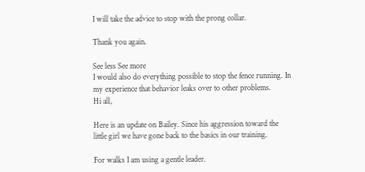I will take the advice to stop with the prong collar.

Thank you again.

See less See more
I would also do everything possible to stop the fence running. In my experience that behavior leaks over to other problems.
Hi all,

Here is an update on Bailey. Since his aggression toward the little girl we have gone back to the basics in our training.

For walks I am using a gentle leader.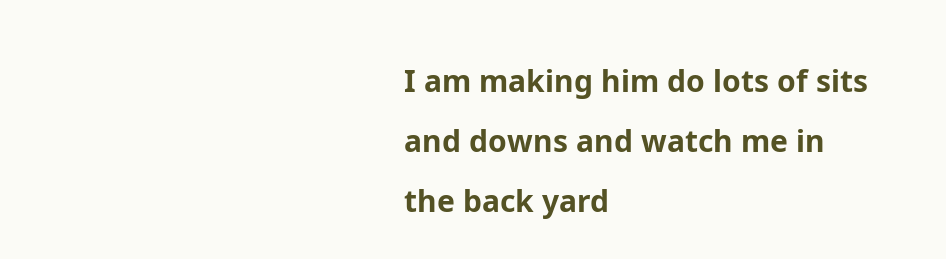I am making him do lots of sits and downs and watch me in the back yard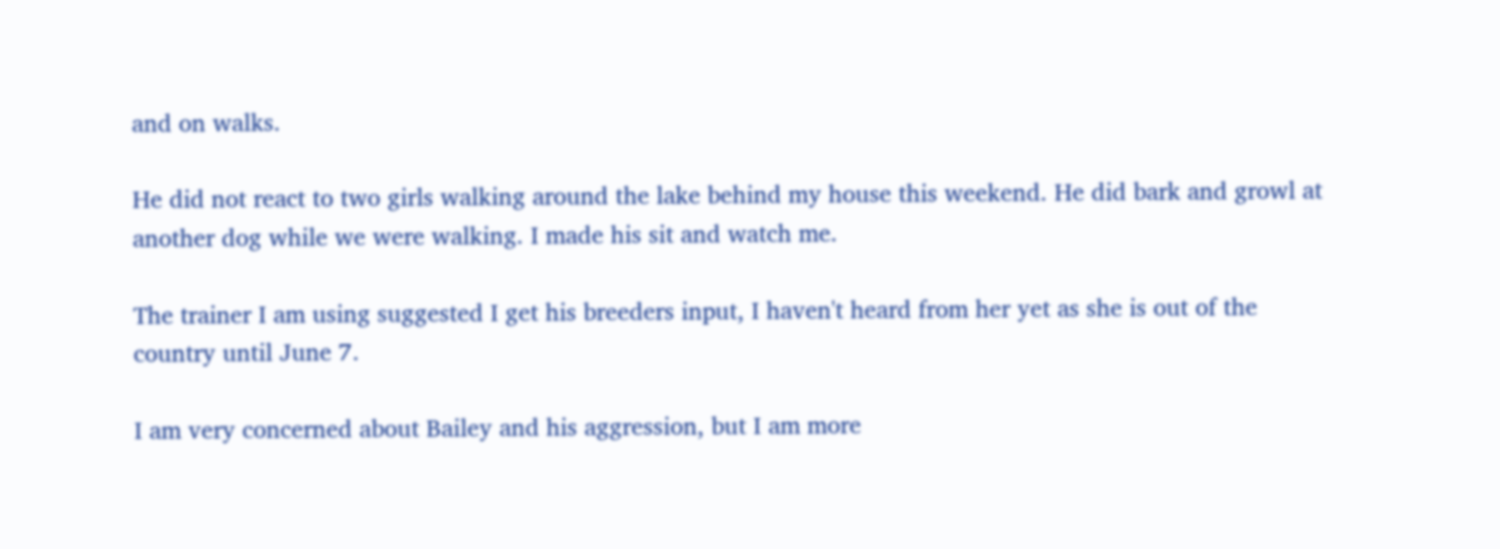and on walks.

He did not react to two girls walking around the lake behind my house this weekend. He did bark and growl at another dog while we were walking. I made his sit and watch me.

The trainer I am using suggested I get his breeders input, I haven't heard from her yet as she is out of the country until June 7.

I am very concerned about Bailey and his aggression, but I am more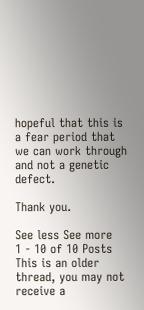hopeful that this is a fear period that we can work through and not a genetic defect.

Thank you.

See less See more
1 - 10 of 10 Posts
This is an older thread, you may not receive a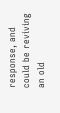response, and could be reviving an old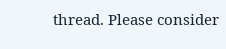thread. Please consider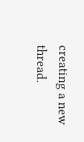creating a new thread.